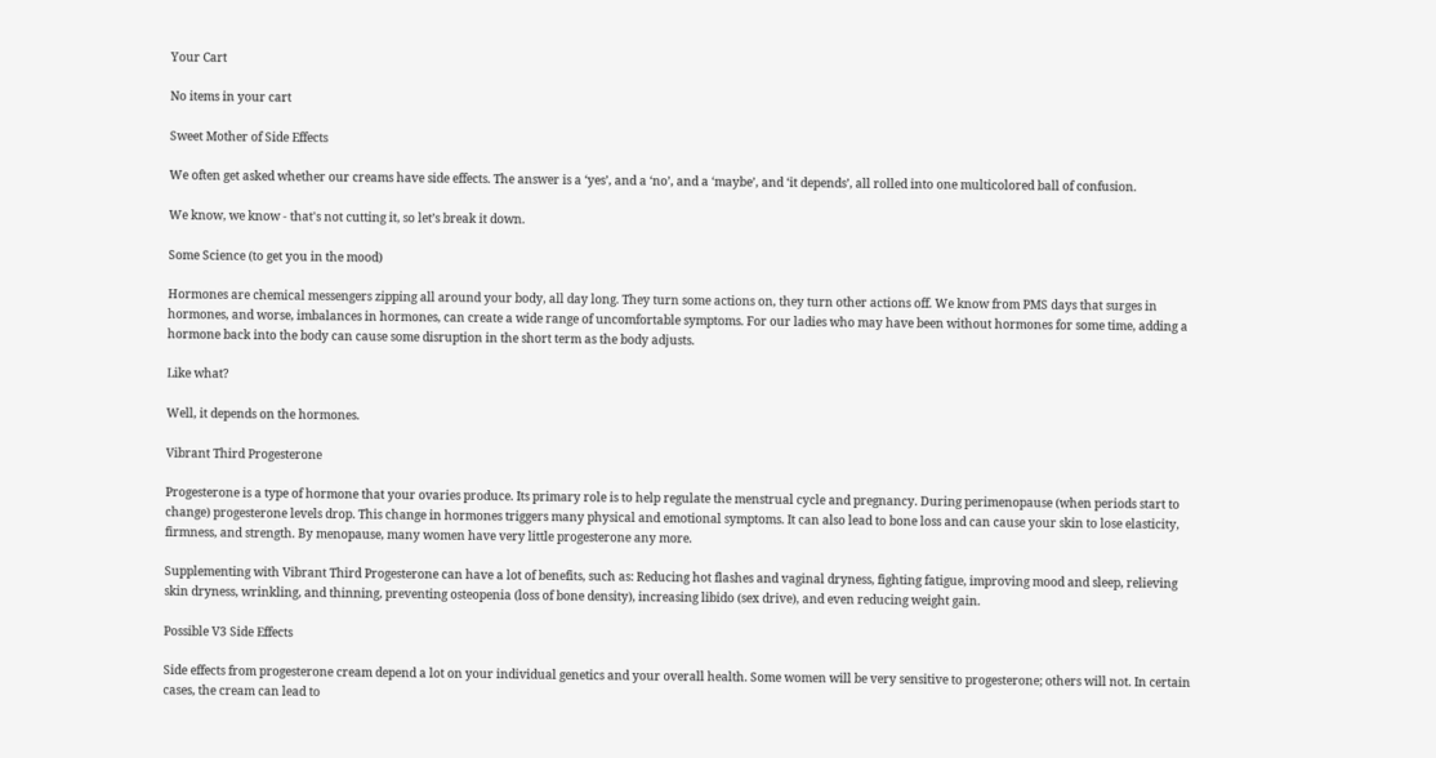Your Cart

No items in your cart

Sweet Mother of Side Effects

We often get asked whether our creams have side effects. The answer is a ‘yes’, and a ‘no’, and a ‘maybe’, and ‘it depends’, all rolled into one multicolored ball of confusion.

We know, we know - that's not cutting it, so let’s break it down.

Some Science (to get you in the mood)

Hormones are chemical messengers zipping all around your body, all day long. They turn some actions on, they turn other actions off. We know from PMS days that surges in hormones, and worse, imbalances in hormones, can create a wide range of uncomfortable symptoms. For our ladies who may have been without hormones for some time, adding a hormone back into the body can cause some disruption in the short term as the body adjusts.

Like what?

Well, it depends on the hormones.

Vibrant Third Progesterone

Progesterone is a type of hormone that your ovaries produce. Its primary role is to help regulate the menstrual cycle and pregnancy. During perimenopause (when periods start to change) progesterone levels drop. This change in hormones triggers many physical and emotional symptoms. It can also lead to bone loss and can cause your skin to lose elasticity, firmness, and strength. By menopause, many women have very little progesterone any more.

Supplementing with Vibrant Third Progesterone can have a lot of benefits, such as: Reducing hot flashes and vaginal dryness, fighting fatigue, improving mood and sleep, relieving skin dryness, wrinkling, and thinning, preventing osteopenia (loss of bone density), increasing libido (sex drive), and even reducing weight gain.

Possible V3 Side Effects

Side effects from progesterone cream depend a lot on your individual genetics and your overall health. Some women will be very sensitive to progesterone; others will not. In certain cases, the cream can lead to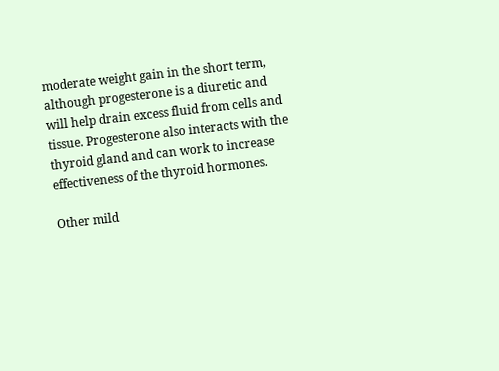moderate weight gain in the short term, although progesterone is a diuretic and will help drain excess fluid from cells and tissue. Progesterone also interacts with the thyroid gland and can work to increase effectiveness of the thyroid hormones.

Other mild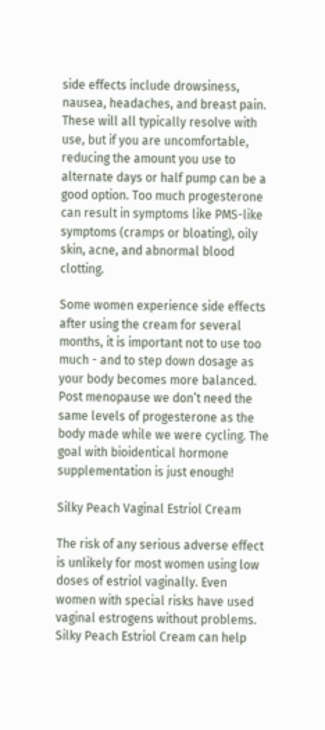side effects include drowsiness, nausea, headaches, and breast pain. These will all typically resolve with use, but if you are uncomfortable, reducing the amount you use to alternate days or half pump can be a good option. Too much progesterone can result in symptoms like PMS-like symptoms (cramps or bloating), oily skin, acne, and abnormal blood clotting.

Some women experience side effects after using the cream for several months, it is important not to use too much - and to step down dosage as your body becomes more balanced. Post menopause we don’t need the same levels of progesterone as the body made while we were cycling. The goal with bioidentical hormone supplementation is just enough!

Silky Peach Vaginal Estriol Cream

The risk of any serious adverse effect is unlikely for most women using low doses of estriol vaginally. Even women with special risks have used vaginal estrogens without problems. Silky Peach Estriol Cream can help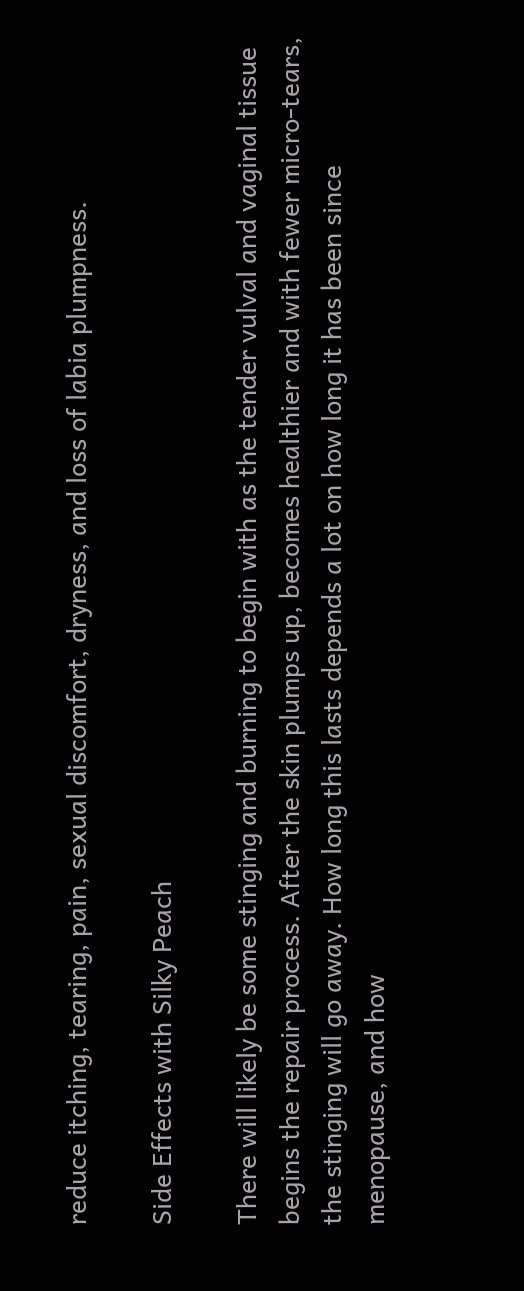reduce itching, tearing, pain, sexual discomfort, dryness, and loss of labia plumpness.

Side Effects with Silky Peach

There will likely be some stinging and burning to begin with as the tender vulval and vaginal tissue begins the repair process. After the skin plumps up, becomes healthier and with fewer micro-tears, the stinging will go away. How long this lasts depends a lot on how long it has been since menopause, and how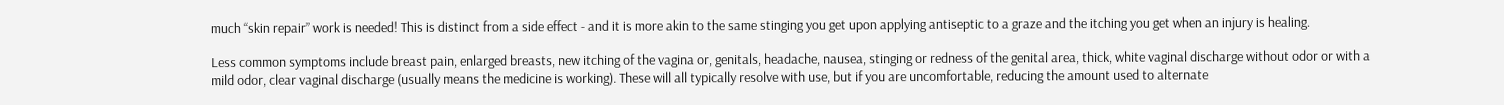much “skin repair” work is needed! This is distinct from a side effect - and it is more akin to the same stinging you get upon applying antiseptic to a graze and the itching you get when an injury is healing.

Less common symptoms include breast pain, enlarged breasts, new itching of the vagina or, genitals, headache, nausea, stinging or redness of the genital area, thick, white vaginal discharge without odor or with a mild odor, clear vaginal discharge (usually means the medicine is working). These will all typically resolve with use, but if you are uncomfortable, reducing the amount used to alternate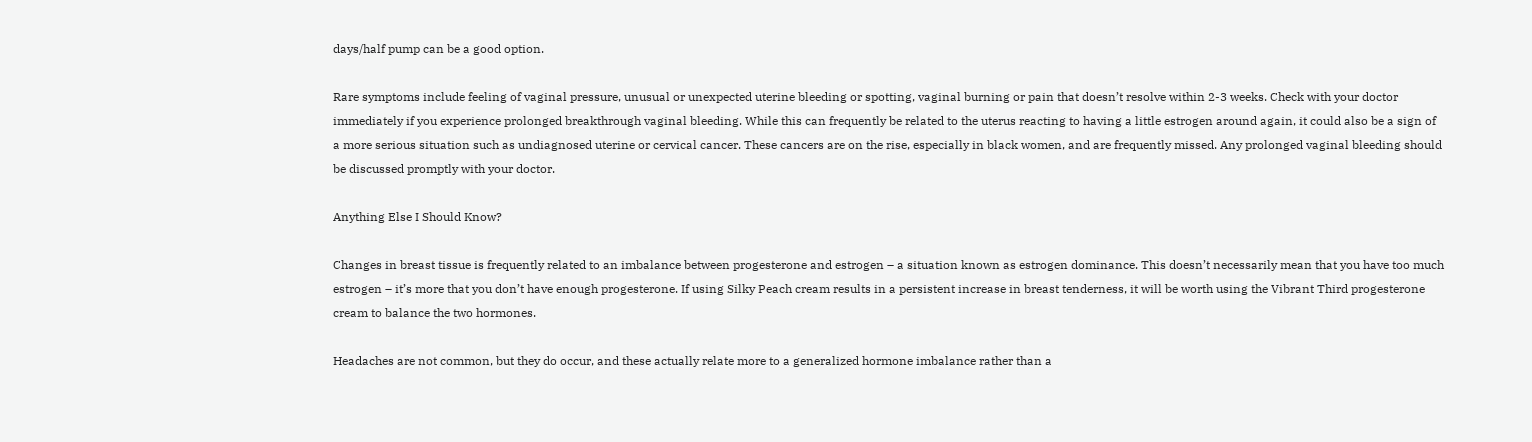days/half pump can be a good option.

Rare symptoms include feeling of vaginal pressure, unusual or unexpected uterine bleeding or spotting, vaginal burning or pain that doesn’t resolve within 2-3 weeks. Check with your doctor immediately if you experience prolonged breakthrough vaginal bleeding. While this can frequently be related to the uterus reacting to having a little estrogen around again, it could also be a sign of a more serious situation such as undiagnosed uterine or cervical cancer. These cancers are on the rise, especially in black women, and are frequently missed. Any prolonged vaginal bleeding should be discussed promptly with your doctor.

Anything Else I Should Know?

Changes in breast tissue is frequently related to an imbalance between progesterone and estrogen – a situation known as estrogen dominance. This doesn’t necessarily mean that you have too much estrogen – it’s more that you don’t have enough progesterone. If using Silky Peach cream results in a persistent increase in breast tenderness, it will be worth using the Vibrant Third progesterone cream to balance the two hormones.

Headaches are not common, but they do occur, and these actually relate more to a generalized hormone imbalance rather than a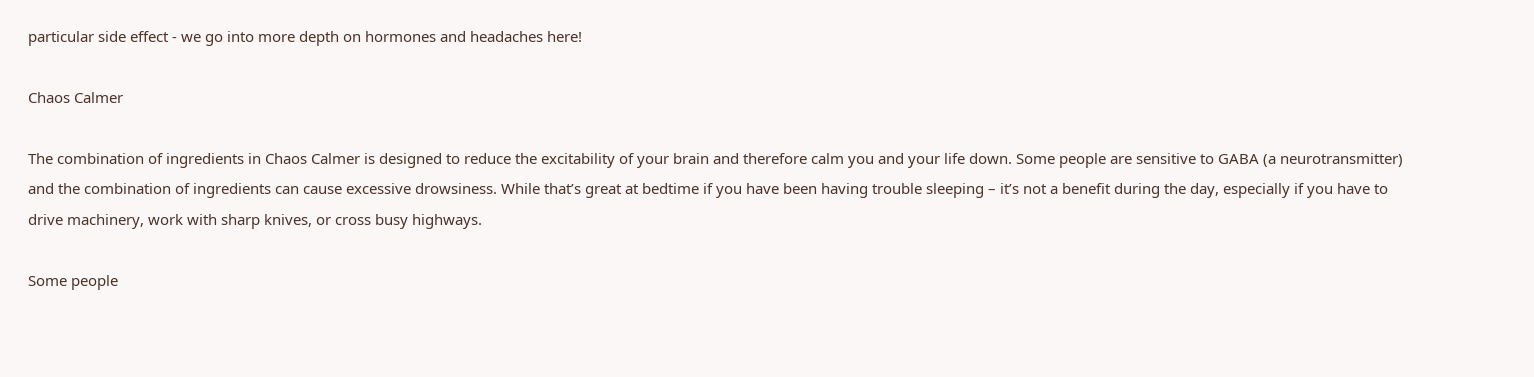particular side effect - we go into more depth on hormones and headaches here!

Chaos Calmer

The combination of ingredients in Chaos Calmer is designed to reduce the excitability of your brain and therefore calm you and your life down. Some people are sensitive to GABA (a neurotransmitter) and the combination of ingredients can cause excessive drowsiness. While that’s great at bedtime if you have been having trouble sleeping – it’s not a benefit during the day, especially if you have to drive machinery, work with sharp knives, or cross busy highways.

Some people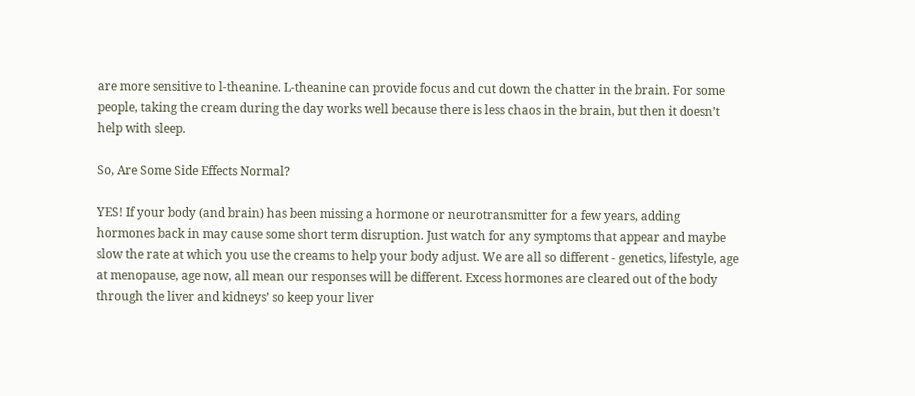are more sensitive to l-theanine. L-theanine can provide focus and cut down the chatter in the brain. For some people, taking the cream during the day works well because there is less chaos in the brain, but then it doesn’t help with sleep.

So, Are Some Side Effects Normal?

YES! If your body (and brain) has been missing a hormone or neurotransmitter for a few years, adding hormones back in may cause some short term disruption. Just watch for any symptoms that appear and maybe slow the rate at which you use the creams to help your body adjust. We are all so different - genetics, lifestyle, age at menopause, age now, all mean our responses will be different. Excess hormones are cleared out of the body through the liver and kidneys’ so keep your liver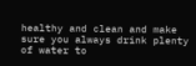healthy and clean and make sure you always drink plenty of water to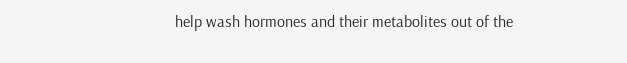help wash hormones and their metabolites out of the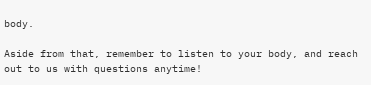body.

Aside from that, remember to listen to your body, and reach out to us with questions anytime!